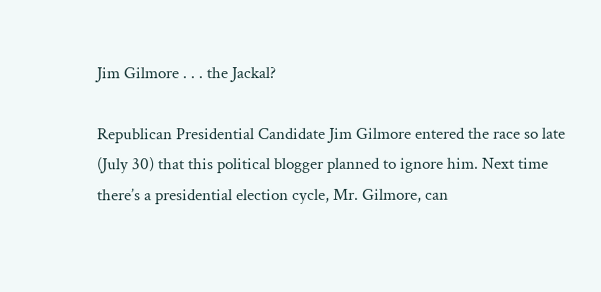Jim Gilmore . . . the Jackal?

Republican Presidential Candidate Jim Gilmore entered the race so late (July 30) that this political blogger planned to ignore him. Next time there’s a presidential election cycle, Mr. Gilmore, can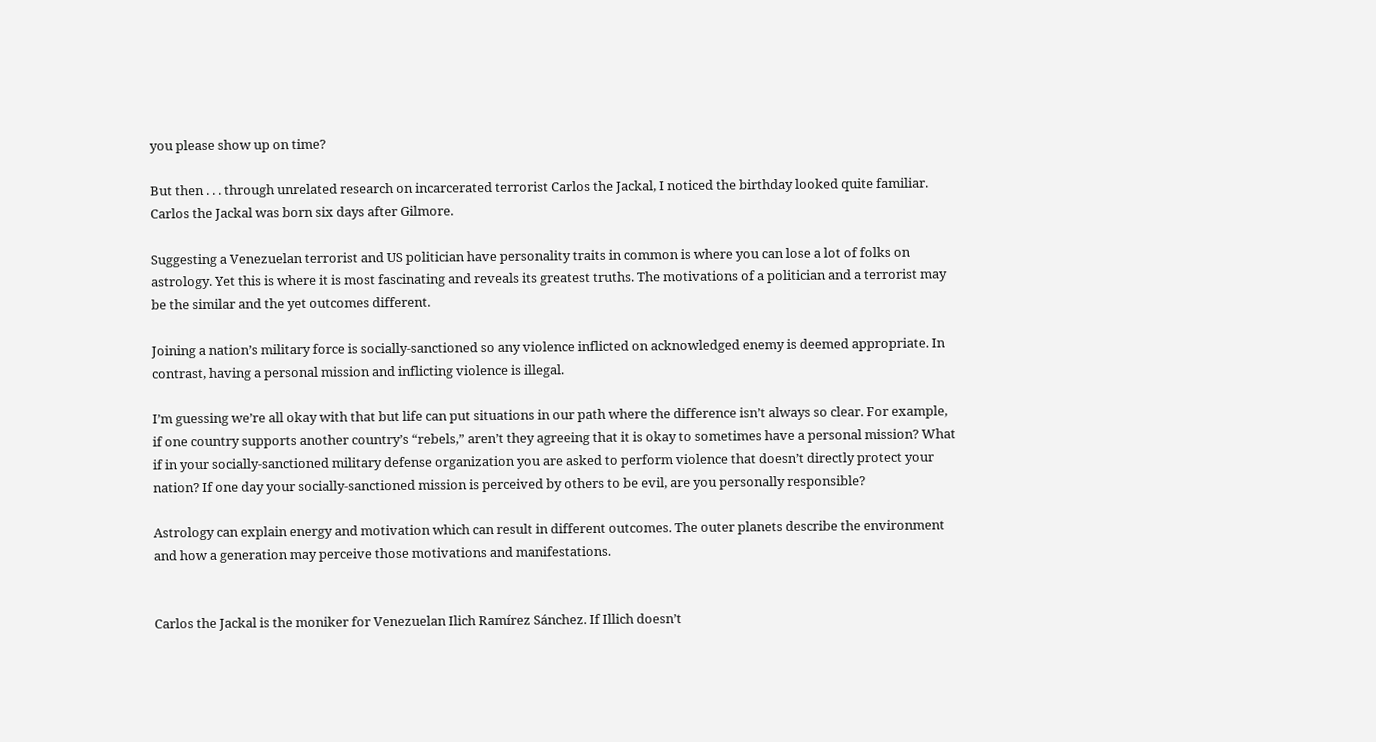you please show up on time?

But then . . . through unrelated research on incarcerated terrorist Carlos the Jackal, I noticed the birthday looked quite familiar. Carlos the Jackal was born six days after Gilmore.

Suggesting a Venezuelan terrorist and US politician have personality traits in common is where you can lose a lot of folks on astrology. Yet this is where it is most fascinating and reveals its greatest truths. The motivations of a politician and a terrorist may be the similar and the yet outcomes different.

Joining a nation’s military force is socially-sanctioned so any violence inflicted on acknowledged enemy is deemed appropriate. In contrast, having a personal mission and inflicting violence is illegal.

I’m guessing we’re all okay with that but life can put situations in our path where the difference isn’t always so clear. For example, if one country supports another country’s “rebels,” aren’t they agreeing that it is okay to sometimes have a personal mission? What if in your socially-sanctioned military defense organization you are asked to perform violence that doesn’t directly protect your nation? If one day your socially-sanctioned mission is perceived by others to be evil, are you personally responsible?

Astrology can explain energy and motivation which can result in different outcomes. The outer planets describe the environment and how a generation may perceive those motivations and manifestations.


Carlos the Jackal is the moniker for Venezuelan Ilich Ramírez Sánchez. If Illich doesn’t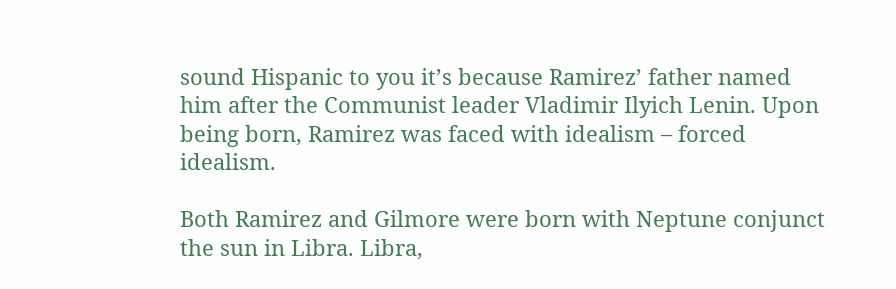sound Hispanic to you it’s because Ramirez’ father named him after the Communist leader Vladimir Ilyich Lenin. Upon being born, Ramirez was faced with idealism – forced idealism.

Both Ramirez and Gilmore were born with Neptune conjunct the sun in Libra. Libra,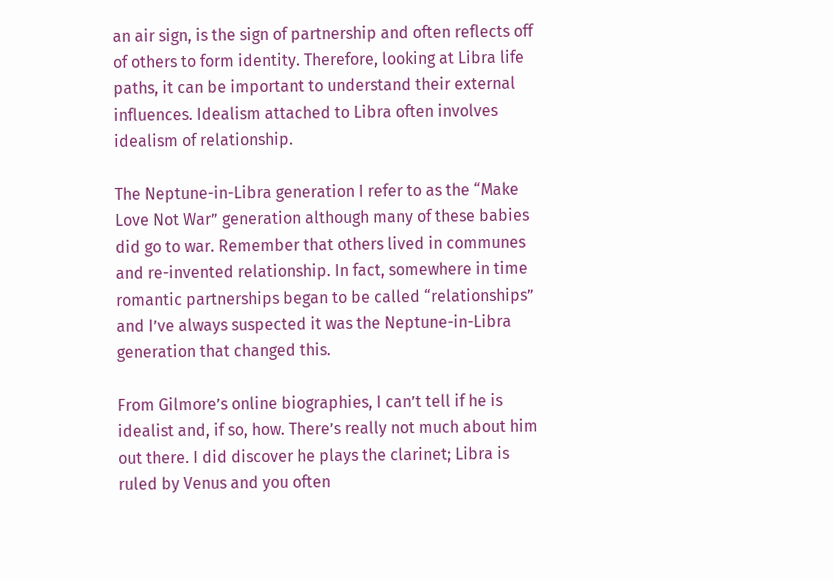an air sign, is the sign of partnership and often reflects off of others to form identity. Therefore, looking at Libra life paths, it can be important to understand their external influences. Idealism attached to Libra often involves idealism of relationship.

The Neptune-in-Libra generation I refer to as the “Make Love Not War” generation although many of these babies did go to war. Remember that others lived in communes and re-invented relationship. In fact, somewhere in time romantic partnerships began to be called “relationships” and I’ve always suspected it was the Neptune-in-Libra generation that changed this.

From Gilmore’s online biographies, I can’t tell if he is idealist and, if so, how. There’s really not much about him out there. I did discover he plays the clarinet; Libra is ruled by Venus and you often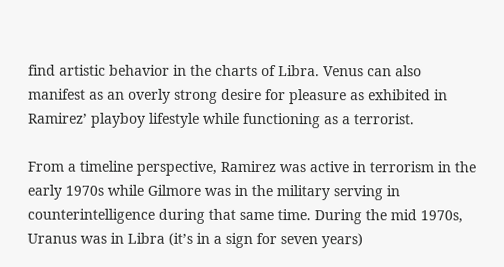find artistic behavior in the charts of Libra. Venus can also manifest as an overly strong desire for pleasure as exhibited in Ramirez’ playboy lifestyle while functioning as a terrorist.

From a timeline perspective, Ramirez was active in terrorism in the early 1970s while Gilmore was in the military serving in counterintelligence during that same time. During the mid 1970s, Uranus was in Libra (it’s in a sign for seven years)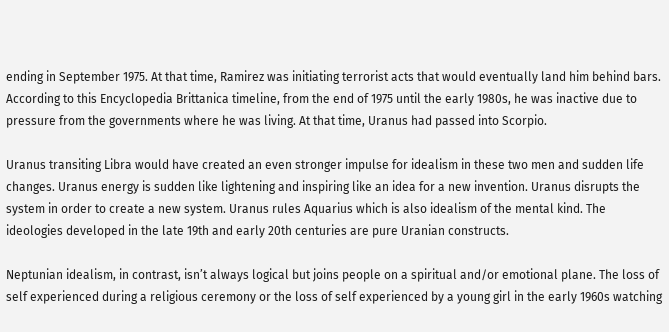ending in September 1975. At that time, Ramirez was initiating terrorist acts that would eventually land him behind bars. According to this Encyclopedia Brittanica timeline, from the end of 1975 until the early 1980s, he was inactive due to pressure from the governments where he was living. At that time, Uranus had passed into Scorpio.

Uranus transiting Libra would have created an even stronger impulse for idealism in these two men and sudden life changes. Uranus energy is sudden like lightening and inspiring like an idea for a new invention. Uranus disrupts the system in order to create a new system. Uranus rules Aquarius which is also idealism of the mental kind. The ideologies developed in the late 19th and early 20th centuries are pure Uranian constructs.

Neptunian idealism, in contrast, isn’t always logical but joins people on a spiritual and/or emotional plane. The loss of self experienced during a religious ceremony or the loss of self experienced by a young girl in the early 1960s watching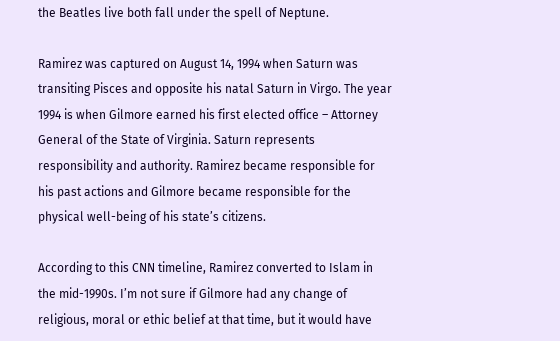the Beatles live both fall under the spell of Neptune.

Ramirez was captured on August 14, 1994 when Saturn was transiting Pisces and opposite his natal Saturn in Virgo. The year 1994 is when Gilmore earned his first elected office – Attorney General of the State of Virginia. Saturn represents responsibility and authority. Ramirez became responsible for his past actions and Gilmore became responsible for the physical well-being of his state’s citizens.

According to this CNN timeline, Ramirez converted to Islam in the mid-1990s. I’m not sure if Gilmore had any change of religious, moral or ethic belief at that time, but it would have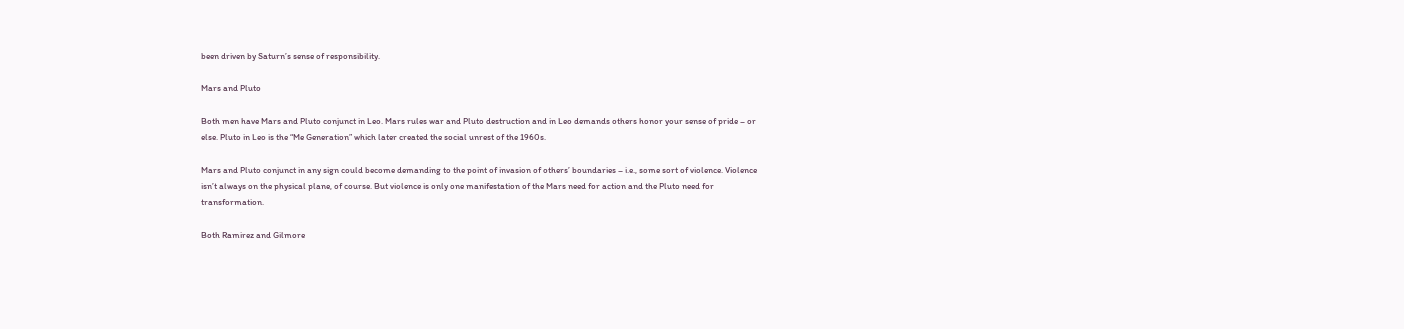been driven by Saturn’s sense of responsibility.

Mars and Pluto

Both men have Mars and Pluto conjunct in Leo. Mars rules war and Pluto destruction and in Leo demands others honor your sense of pride – or else. Pluto in Leo is the “Me Generation” which later created the social unrest of the 1960s.

Mars and Pluto conjunct in any sign could become demanding to the point of invasion of others’ boundaries – i.e., some sort of violence. Violence isn’t always on the physical plane, of course. But violence is only one manifestation of the Mars need for action and the Pluto need for transformation.

Both Ramirez and Gilmore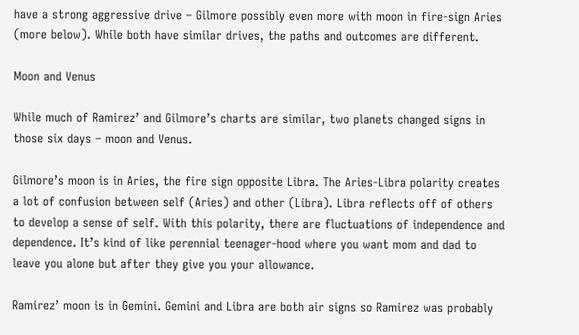have a strong aggressive drive – Gilmore possibly even more with moon in fire-sign Aries (more below). While both have similar drives, the paths and outcomes are different.

Moon and Venus

While much of Ramirez’ and Gilmore’s charts are similar, two planets changed signs in those six days – moon and Venus.

Gilmore’s moon is in Aries, the fire sign opposite Libra. The Aries-Libra polarity creates a lot of confusion between self (Aries) and other (Libra). Libra reflects off of others to develop a sense of self. With this polarity, there are fluctuations of independence and dependence. It’s kind of like perennial teenager-hood where you want mom and dad to leave you alone but after they give you your allowance.

Ramirez’ moon is in Gemini. Gemini and Libra are both air signs so Ramirez was probably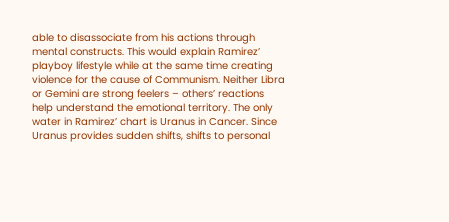able to disassociate from his actions through mental constructs. This would explain Ramirez’ playboy lifestyle while at the same time creating violence for the cause of Communism. Neither Libra or Gemini are strong feelers – others’ reactions help understand the emotional territory. The only water in Ramirez’ chart is Uranus in Cancer. Since Uranus provides sudden shifts, shifts to personal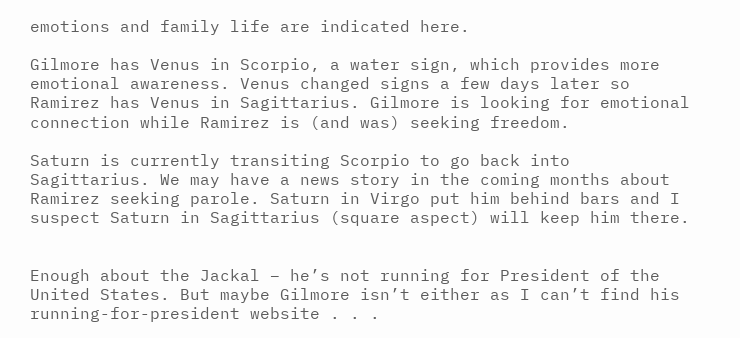emotions and family life are indicated here.

Gilmore has Venus in Scorpio, a water sign, which provides more emotional awareness. Venus changed signs a few days later so Ramirez has Venus in Sagittarius. Gilmore is looking for emotional connection while Ramirez is (and was) seeking freedom.

Saturn is currently transiting Scorpio to go back into Sagittarius. We may have a news story in the coming months about Ramirez seeking parole. Saturn in Virgo put him behind bars and I suspect Saturn in Sagittarius (square aspect) will keep him there.


Enough about the Jackal – he’s not running for President of the United States. But maybe Gilmore isn’t either as I can’t find his running-for-president website . . .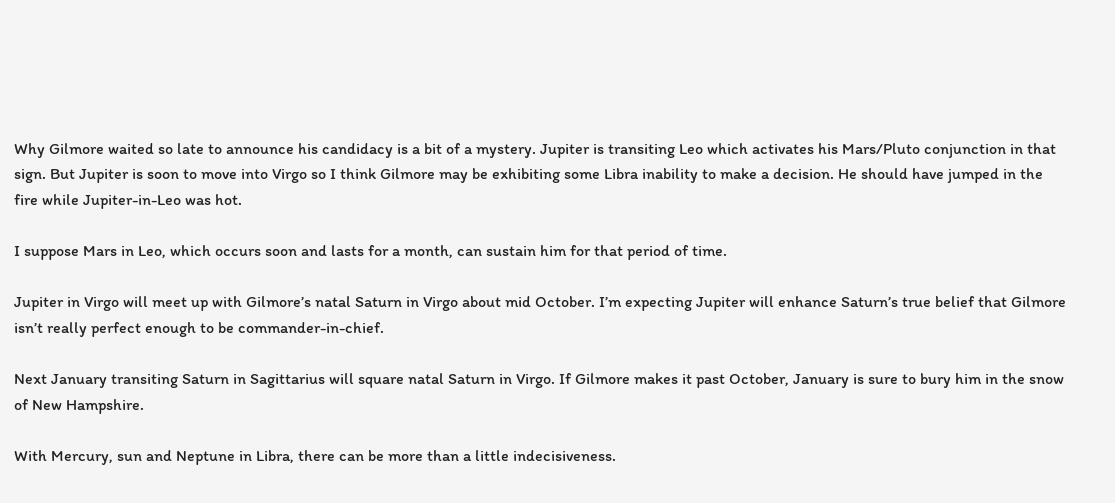Why Gilmore waited so late to announce his candidacy is a bit of a mystery. Jupiter is transiting Leo which activates his Mars/Pluto conjunction in that sign. But Jupiter is soon to move into Virgo so I think Gilmore may be exhibiting some Libra inability to make a decision. He should have jumped in the fire while Jupiter-in-Leo was hot.

I suppose Mars in Leo, which occurs soon and lasts for a month, can sustain him for that period of time.

Jupiter in Virgo will meet up with Gilmore’s natal Saturn in Virgo about mid October. I’m expecting Jupiter will enhance Saturn’s true belief that Gilmore isn’t really perfect enough to be commander-in-chief.

Next January transiting Saturn in Sagittarius will square natal Saturn in Virgo. If Gilmore makes it past October, January is sure to bury him in the snow of New Hampshire.

With Mercury, sun and Neptune in Libra, there can be more than a little indecisiveness.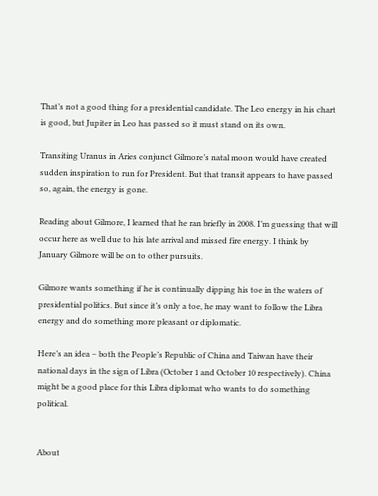That’s not a good thing for a presidential candidate. The Leo energy in his chart is good, but Jupiter in Leo has passed so it must stand on its own.

Transiting Uranus in Aries conjunct Gilmore’s natal moon would have created sudden inspiration to run for President. But that transit appears to have passed so, again, the energy is gone.

Reading about Gilmore, I learned that he ran briefly in 2008. I’m guessing that will occur here as well due to his late arrival and missed fire energy. I think by January Gilmore will be on to other pursuits.

Gilmore wants something if he is continually dipping his toe in the waters of presidential politics. But since it’s only a toe, he may want to follow the Libra energy and do something more pleasant or diplomatic.

Here’s an idea – both the People’s Republic of China and Taiwan have their national days in the sign of Libra (October 1 and October 10 respectively). China might be a good place for this Libra diplomat who wants to do something political.


About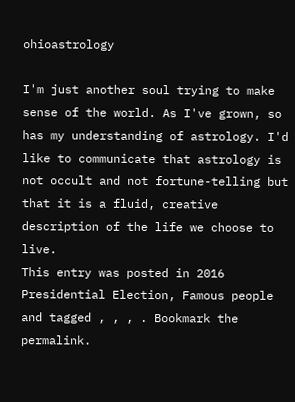ohioastrology

I'm just another soul trying to make sense of the world. As I've grown, so has my understanding of astrology. I'd like to communicate that astrology is not occult and not fortune-telling but that it is a fluid, creative description of the life we choose to live.
This entry was posted in 2016 Presidential Election, Famous people and tagged , , , . Bookmark the permalink.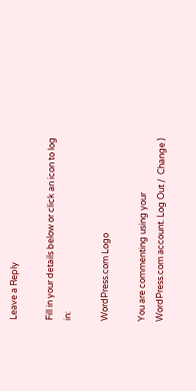Leave a Reply

Fill in your details below or click an icon to log in:

WordPress.com Logo

You are commenting using your WordPress.com account. Log Out /  Change )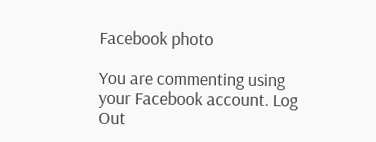Facebook photo

You are commenting using your Facebook account. Log Out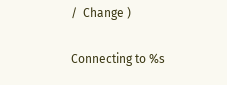/  Change )

Connecting to %s